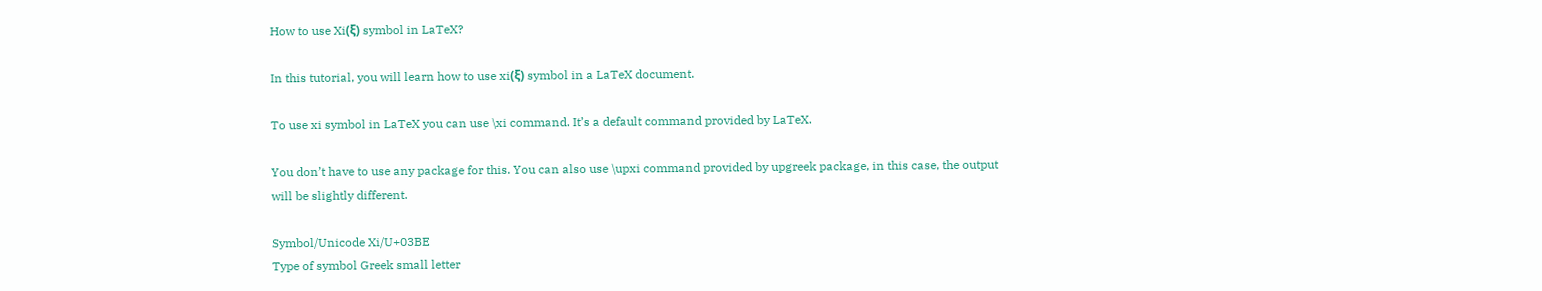How to use Xi(ξ) symbol in LaTeX?

In this tutorial, you will learn how to use xi(ξ) symbol in a LaTeX document.

To use xi symbol in LaTeX you can use \xi command. It’s a default command provided by LaTeX.

You don’t have to use any package for this. You can also use \upxi command provided by upgreek package, in this case, the output will be slightly different.

Symbol/Unicode Xi/U+03BE
Type of symbol Greek small letter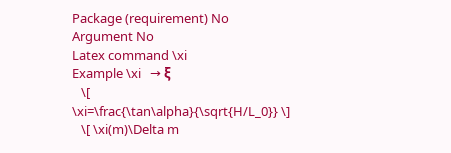Package (requirement) No
Argument No
Latex command \xi
Example \xi   → ξ
   \[ \xi=\frac{\tan\alpha}{\sqrt{H/L_0}} \]
   \[ \xi(m)\Delta m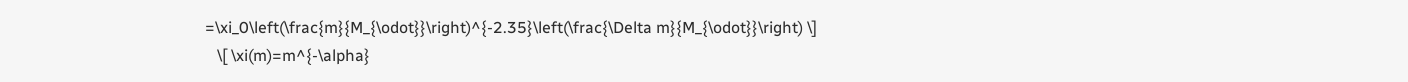=\xi_0\left(\frac{m}{M_{\odot}}\right)^{-2.35}\left(\frac{\Delta m}{M_{\odot}}\right) \]
   \[ \xi(m)=m^{-\alpha}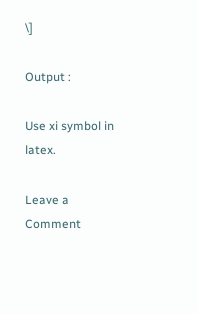\]

Output :

Use xi symbol in latex.

Leave a Comment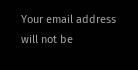Your email address will not be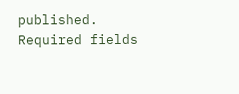published. Required fields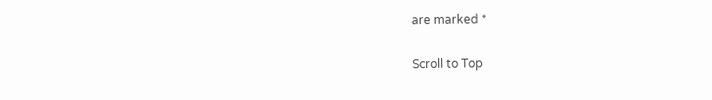are marked *

Scroll to Top